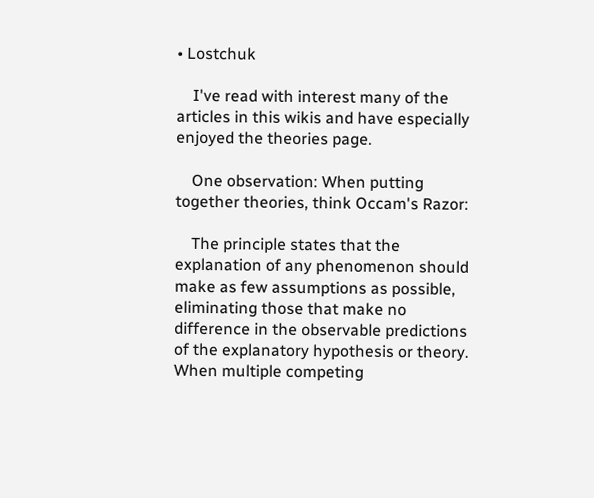• Lostchuk

    I've read with interest many of the articles in this wikis and have especially enjoyed the theories page.

    One observation: When putting together theories, think Occam's Razor:

    The principle states that the explanation of any phenomenon should make as few assumptions as possible, eliminating those that make no difference in the observable predictions of the explanatory hypothesis or theory. When multiple competing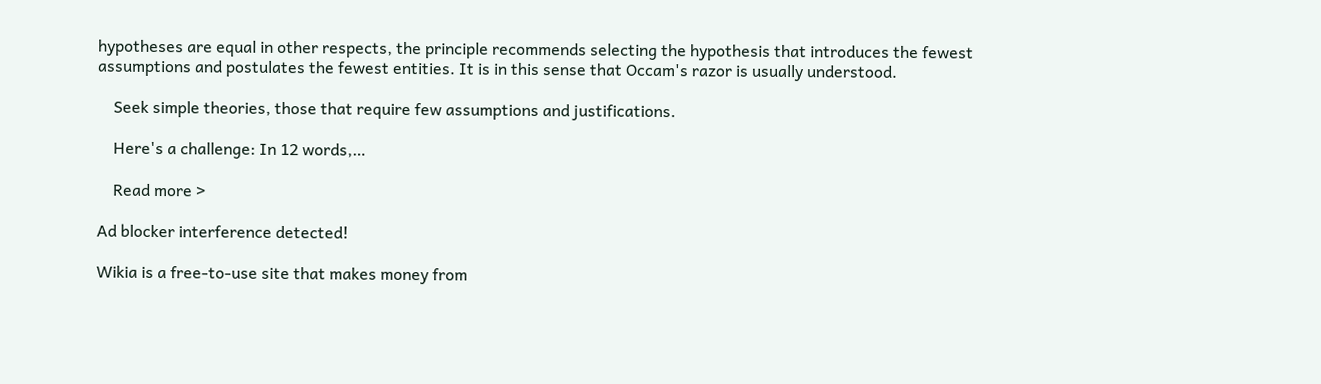hypotheses are equal in other respects, the principle recommends selecting the hypothesis that introduces the fewest assumptions and postulates the fewest entities. It is in this sense that Occam's razor is usually understood.

    Seek simple theories, those that require few assumptions and justifications.

    Here's a challenge: In 12 words,…

    Read more >

Ad blocker interference detected!

Wikia is a free-to-use site that makes money from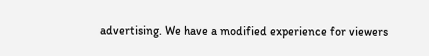advertising. We have a modified experience for viewers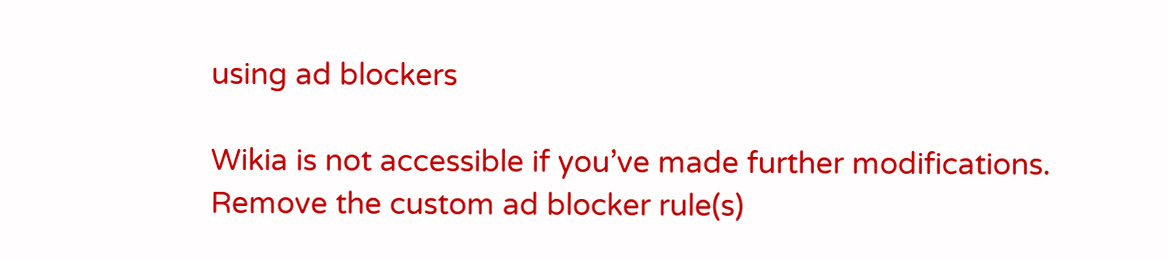using ad blockers

Wikia is not accessible if you’ve made further modifications. Remove the custom ad blocker rule(s)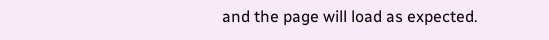and the page will load as expected.